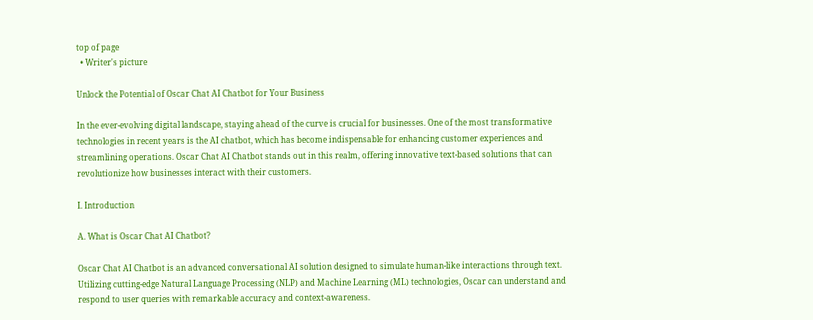top of page
  • Writer's picture

Unlock the Potential of Oscar Chat AI Chatbot for Your Business

In the ever-evolving digital landscape, staying ahead of the curve is crucial for businesses. One of the most transformative technologies in recent years is the AI chatbot, which has become indispensable for enhancing customer experiences and streamlining operations. Oscar Chat AI Chatbot stands out in this realm, offering innovative text-based solutions that can revolutionize how businesses interact with their customers.

I. Introduction

A. What is Oscar Chat AI Chatbot?

Oscar Chat AI Chatbot is an advanced conversational AI solution designed to simulate human-like interactions through text. Utilizing cutting-edge Natural Language Processing (NLP) and Machine Learning (ML) technologies, Oscar can understand and respond to user queries with remarkable accuracy and context-awareness.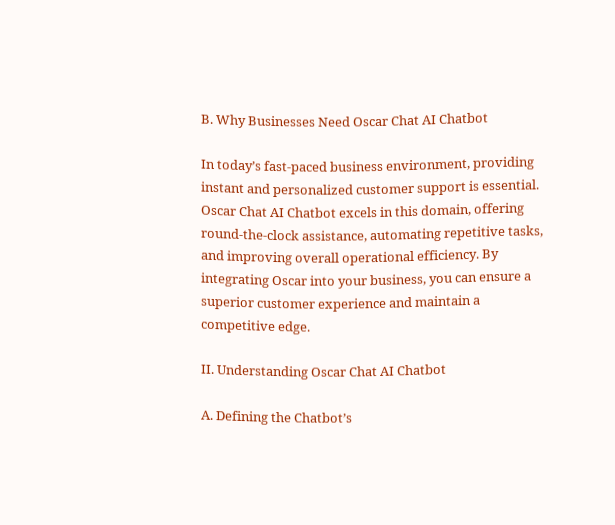B. Why Businesses Need Oscar Chat AI Chatbot

In today’s fast-paced business environment, providing instant and personalized customer support is essential. Oscar Chat AI Chatbot excels in this domain, offering round-the-clock assistance, automating repetitive tasks, and improving overall operational efficiency. By integrating Oscar into your business, you can ensure a superior customer experience and maintain a competitive edge.

II. Understanding Oscar Chat AI Chatbot

A. Defining the Chatbot’s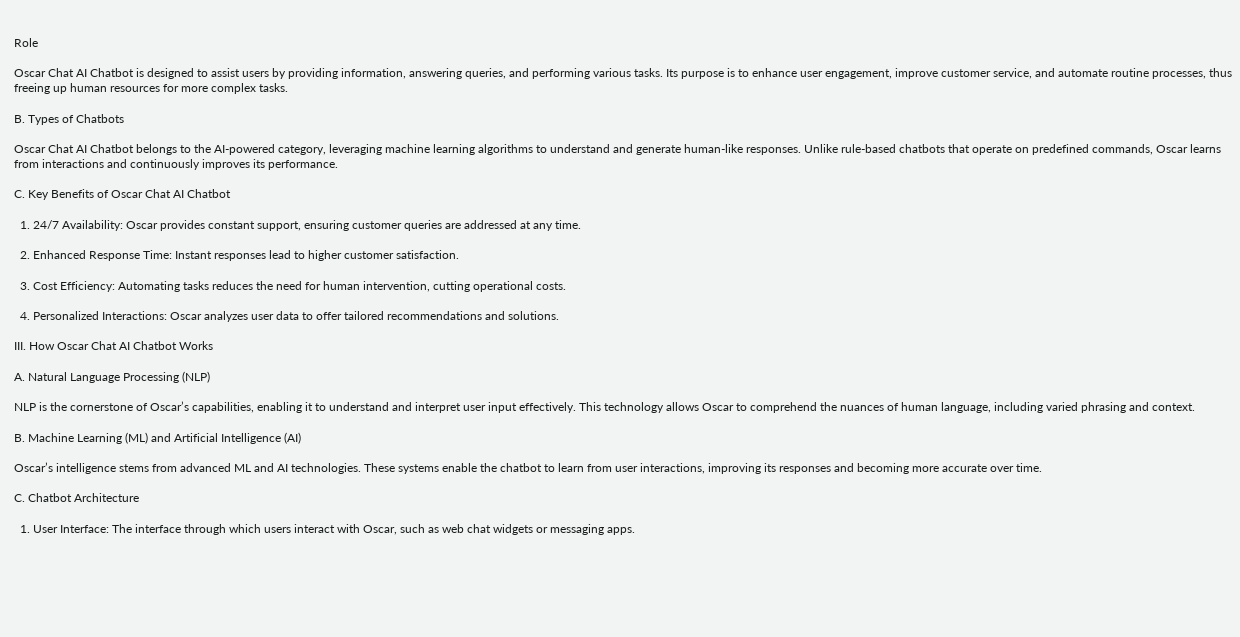Role

Oscar Chat AI Chatbot is designed to assist users by providing information, answering queries, and performing various tasks. Its purpose is to enhance user engagement, improve customer service, and automate routine processes, thus freeing up human resources for more complex tasks.

B. Types of Chatbots

Oscar Chat AI Chatbot belongs to the AI-powered category, leveraging machine learning algorithms to understand and generate human-like responses. Unlike rule-based chatbots that operate on predefined commands, Oscar learns from interactions and continuously improves its performance.

C. Key Benefits of Oscar Chat AI Chatbot

  1. 24/7 Availability: Oscar provides constant support, ensuring customer queries are addressed at any time.

  2. Enhanced Response Time: Instant responses lead to higher customer satisfaction.

  3. Cost Efficiency: Automating tasks reduces the need for human intervention, cutting operational costs.

  4. Personalized Interactions: Oscar analyzes user data to offer tailored recommendations and solutions.

III. How Oscar Chat AI Chatbot Works

A. Natural Language Processing (NLP)

NLP is the cornerstone of Oscar’s capabilities, enabling it to understand and interpret user input effectively. This technology allows Oscar to comprehend the nuances of human language, including varied phrasing and context.

B. Machine Learning (ML) and Artificial Intelligence (AI)

Oscar’s intelligence stems from advanced ML and AI technologies. These systems enable the chatbot to learn from user interactions, improving its responses and becoming more accurate over time.

C. Chatbot Architecture

  1. User Interface: The interface through which users interact with Oscar, such as web chat widgets or messaging apps.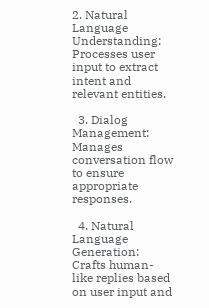2. Natural Language Understanding: Processes user input to extract intent and relevant entities.

  3. Dialog Management: Manages conversation flow to ensure appropriate responses.

  4. Natural Language Generation: Crafts human-like replies based on user input and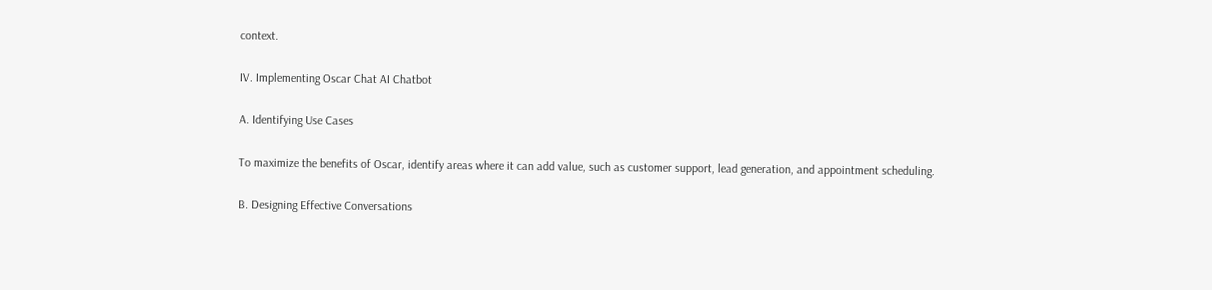context.

IV. Implementing Oscar Chat AI Chatbot

A. Identifying Use Cases

To maximize the benefits of Oscar, identify areas where it can add value, such as customer support, lead generation, and appointment scheduling.

B. Designing Effective Conversations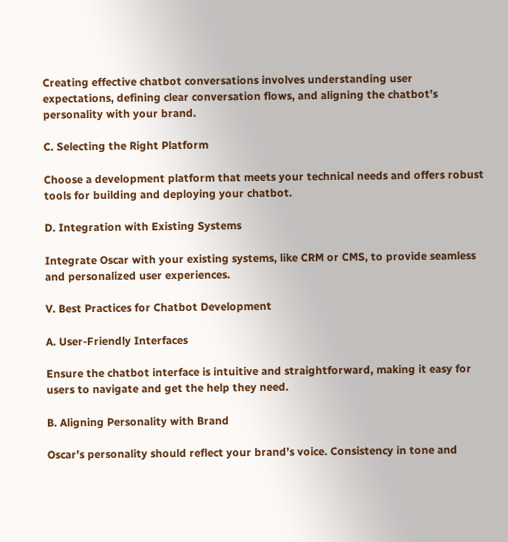Creating effective chatbot conversations involves understanding user expectations, defining clear conversation flows, and aligning the chatbot’s personality with your brand.

C. Selecting the Right Platform

Choose a development platform that meets your technical needs and offers robust tools for building and deploying your chatbot.

D. Integration with Existing Systems

Integrate Oscar with your existing systems, like CRM or CMS, to provide seamless and personalized user experiences.

V. Best Practices for Chatbot Development

A. User-Friendly Interfaces

Ensure the chatbot interface is intuitive and straightforward, making it easy for users to navigate and get the help they need.

B. Aligning Personality with Brand

Oscar’s personality should reflect your brand’s voice. Consistency in tone and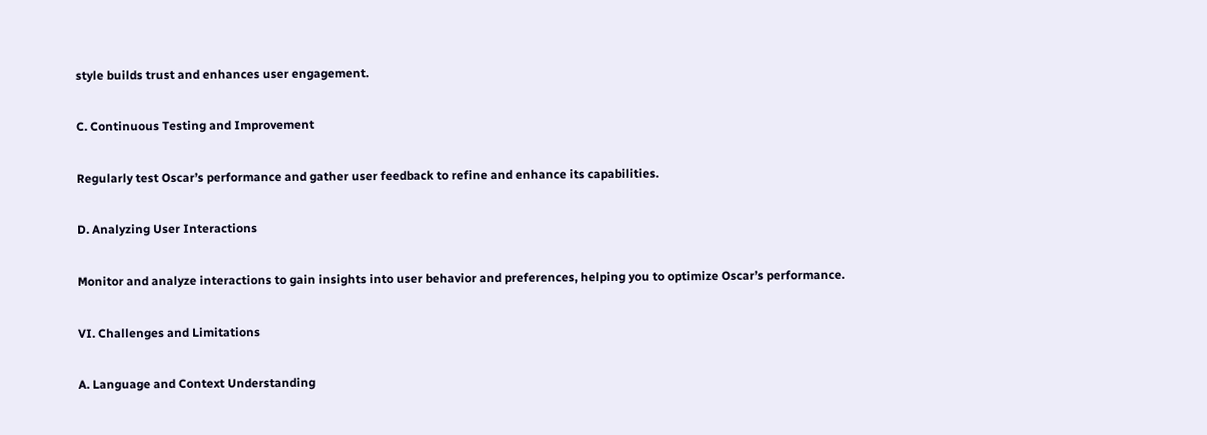style builds trust and enhances user engagement.

C. Continuous Testing and Improvement

Regularly test Oscar’s performance and gather user feedback to refine and enhance its capabilities.

D. Analyzing User Interactions

Monitor and analyze interactions to gain insights into user behavior and preferences, helping you to optimize Oscar’s performance.

VI. Challenges and Limitations

A. Language and Context Understanding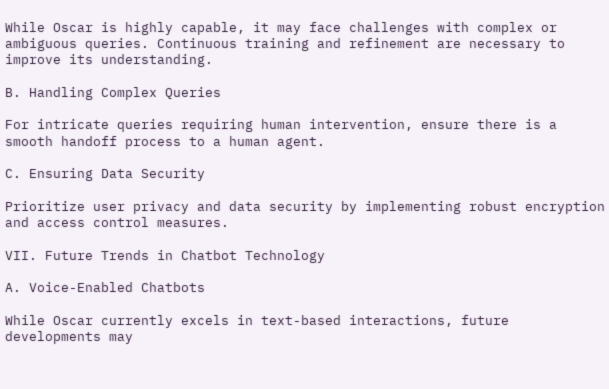While Oscar is highly capable, it may face challenges with complex or ambiguous queries. Continuous training and refinement are necessary to improve its understanding.

B. Handling Complex Queries

For intricate queries requiring human intervention, ensure there is a smooth handoff process to a human agent.

C. Ensuring Data Security

Prioritize user privacy and data security by implementing robust encryption and access control measures.

VII. Future Trends in Chatbot Technology

A. Voice-Enabled Chatbots

While Oscar currently excels in text-based interactions, future developments may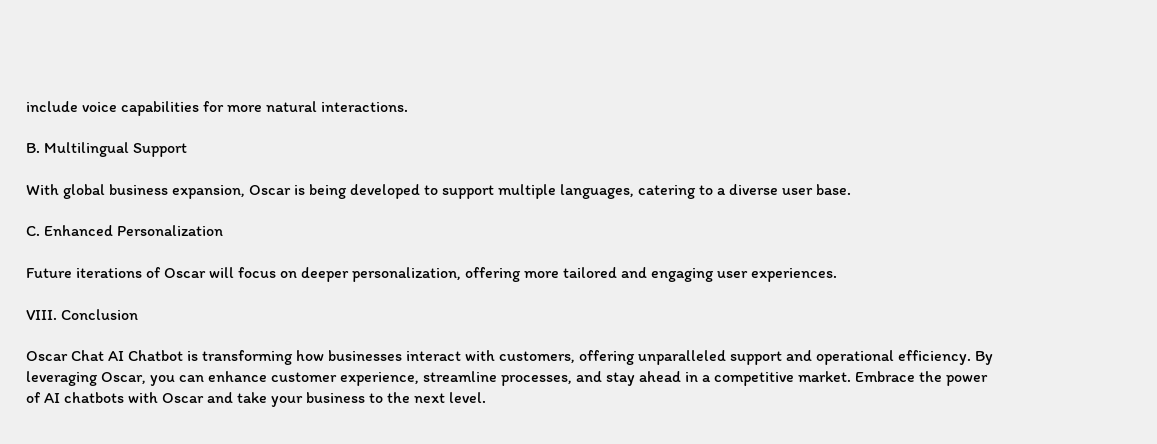include voice capabilities for more natural interactions.

B. Multilingual Support

With global business expansion, Oscar is being developed to support multiple languages, catering to a diverse user base.

C. Enhanced Personalization

Future iterations of Oscar will focus on deeper personalization, offering more tailored and engaging user experiences.

VIII. Conclusion

Oscar Chat AI Chatbot is transforming how businesses interact with customers, offering unparalleled support and operational efficiency. By leveraging Oscar, you can enhance customer experience, streamline processes, and stay ahead in a competitive market. Embrace the power of AI chatbots with Oscar and take your business to the next level.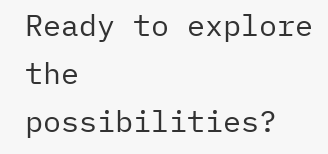Ready to explore the possibilities?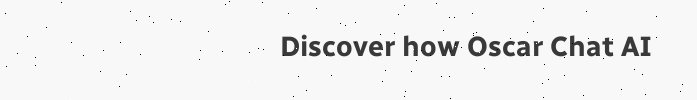Discover how Oscar Chat AI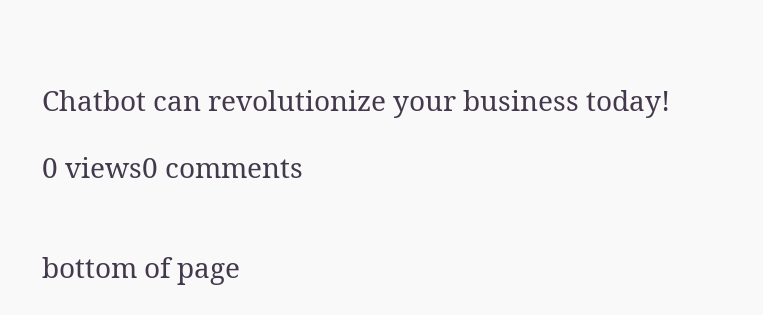Chatbot can revolutionize your business today!

0 views0 comments


bottom of page